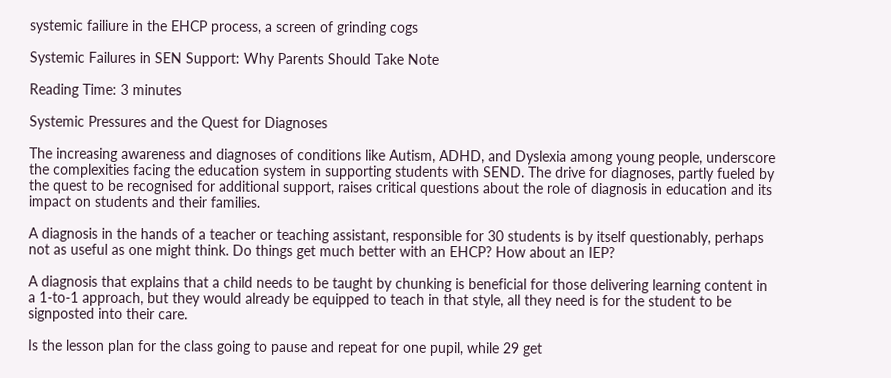systemic failiure in the EHCP process, a screen of grinding cogs

Systemic Failures in SEN Support: Why Parents Should Take Note

Reading Time: 3 minutes

Systemic Pressures and the Quest for Diagnoses

The increasing awareness and diagnoses of conditions like Autism, ADHD, and Dyslexia among young people, underscore the complexities facing the education system in supporting students with SEND. The drive for diagnoses, partly fueled by the quest to be recognised for additional support, raises critical questions about the role of diagnosis in education and its impact on students and their families.

A diagnosis in the hands of a teacher or teaching assistant, responsible for 30 students is by itself questionably, perhaps not as useful as one might think. Do things get much better with an EHCP? How about an IEP?

A diagnosis that explains that a child needs to be taught by chunking is beneficial for those delivering learning content in a 1-to-1 approach, but they would already be equipped to teach in that style, all they need is for the student to be signposted into their care.

Is the lesson plan for the class going to pause and repeat for one pupil, while 29 get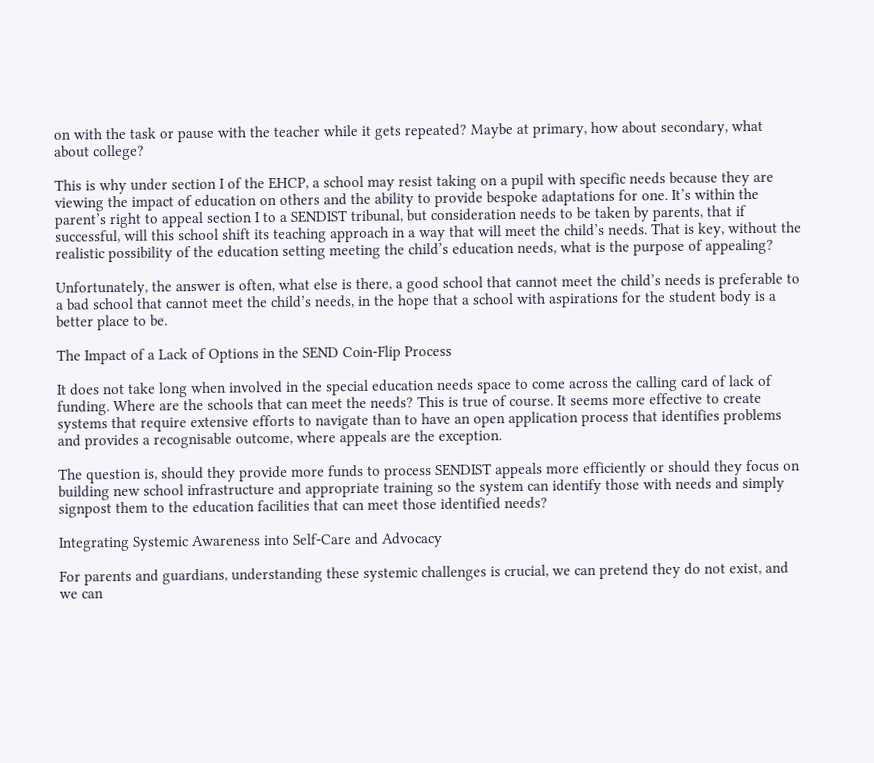on with the task or pause with the teacher while it gets repeated? Maybe at primary, how about secondary, what about college?

This is why under section I of the EHCP, a school may resist taking on a pupil with specific needs because they are viewing the impact of education on others and the ability to provide bespoke adaptations for one. It’s within the parent’s right to appeal section I to a SENDIST tribunal, but consideration needs to be taken by parents, that if successful, will this school shift its teaching approach in a way that will meet the child’s needs. That is key, without the realistic possibility of the education setting meeting the child’s education needs, what is the purpose of appealing?

Unfortunately, the answer is often, what else is there, a good school that cannot meet the child’s needs is preferable to a bad school that cannot meet the child’s needs, in the hope that a school with aspirations for the student body is a better place to be.

The Impact of a Lack of Options in the SEND Coin-Flip Process

It does not take long when involved in the special education needs space to come across the calling card of lack of funding. Where are the schools that can meet the needs? This is true of course. It seems more effective to create systems that require extensive efforts to navigate than to have an open application process that identifies problems and provides a recognisable outcome, where appeals are the exception.

The question is, should they provide more funds to process SENDIST appeals more efficiently or should they focus on building new school infrastructure and appropriate training so the system can identify those with needs and simply signpost them to the education facilities that can meet those identified needs?

Integrating Systemic Awareness into Self-Care and Advocacy

For parents and guardians, understanding these systemic challenges is crucial, we can pretend they do not exist, and we can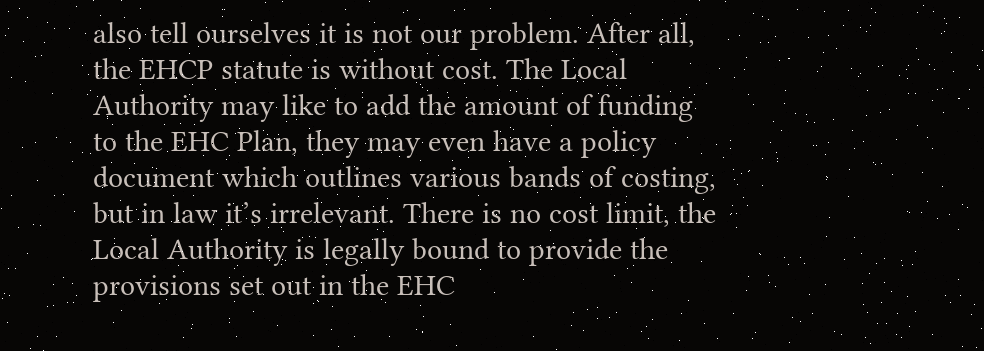also tell ourselves it is not our problem. After all, the EHCP statute is without cost. The Local Authority may like to add the amount of funding to the EHC Plan, they may even have a policy document which outlines various bands of costing, but in law it’s irrelevant. There is no cost limit, the Local Authority is legally bound to provide the provisions set out in the EHC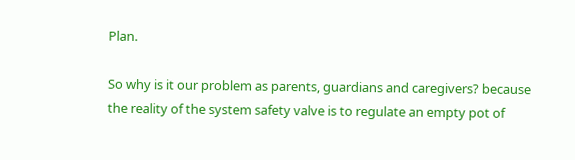Plan.

So why is it our problem as parents, guardians and caregivers? because the reality of the system safety valve is to regulate an empty pot of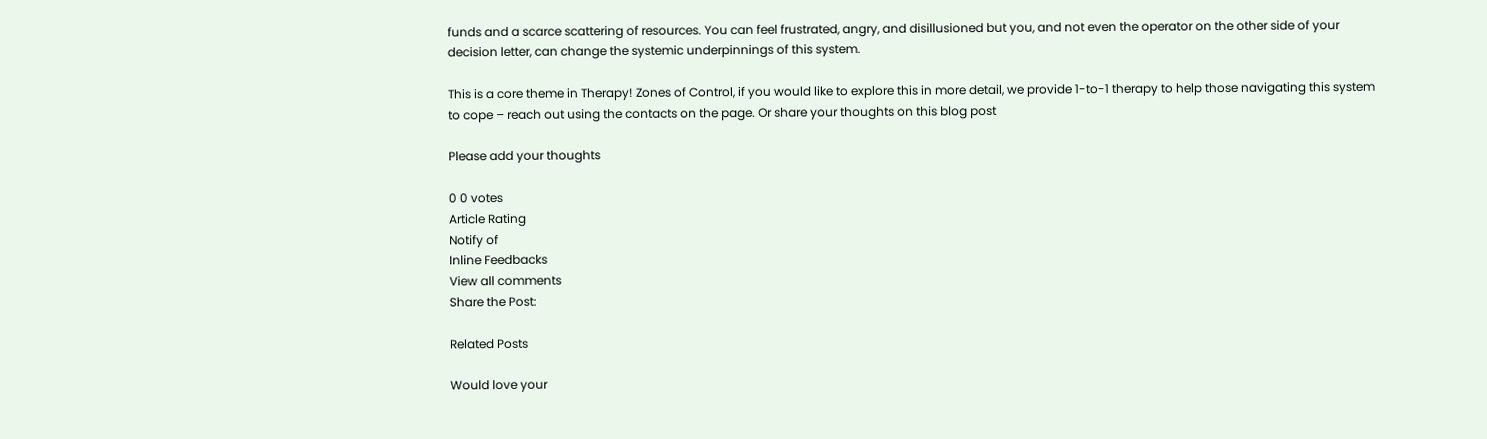funds and a scarce scattering of resources. You can feel frustrated, angry, and disillusioned but you, and not even the operator on the other side of your decision letter, can change the systemic underpinnings of this system.

This is a core theme in Therapy! Zones of Control, if you would like to explore this in more detail, we provide 1-to-1 therapy to help those navigating this system to cope – reach out using the contacts on the page. Or share your thoughts on this blog post

Please add your thoughts

0 0 votes
Article Rating
Notify of
Inline Feedbacks
View all comments
Share the Post:

Related Posts

Would love your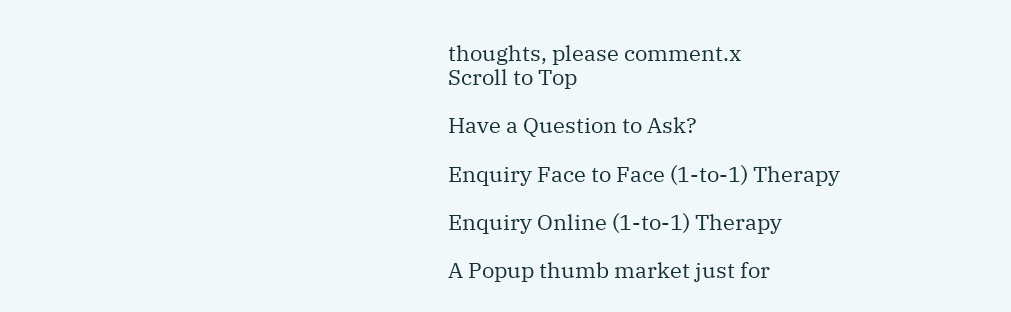thoughts, please comment.x
Scroll to Top

Have a Question to Ask?

Enquiry Face to Face (1-to-1) Therapy

Enquiry Online (1-to-1) Therapy

A Popup thumb market just for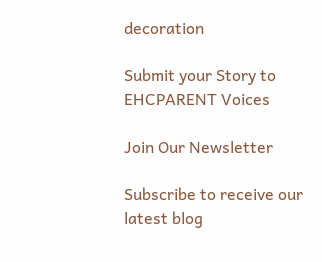decoration

Submit your Story to EHCPARENT Voices

Join Our Newsletter

Subscribe to receive our latest blog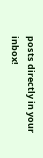posts directly in your inbox!